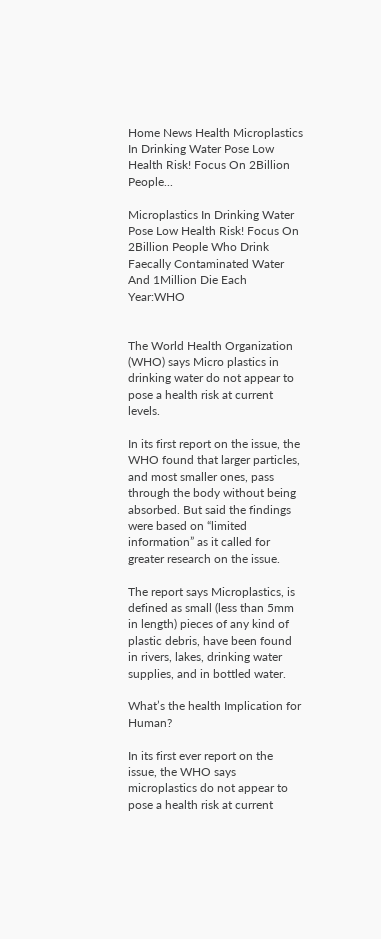Home News Health Microplastics In Drinking Water Pose Low Health Risk! Focus On 2Billion People...

Microplastics In Drinking Water Pose Low Health Risk! Focus On 2Billion People Who Drink Faecally Contaminated Water And 1Million Die Each Year:WHO


The World Health Organization (WHO) says Micro plastics in drinking water do not appear to pose a health risk at current levels.

In its first report on the issue, the WHO found that larger particles, and most smaller ones, pass through the body without being absorbed. But said the findings were based on “limited information” as it called for greater research on the issue.

The report says Microplastics, is defined as small (less than 5mm in length) pieces of any kind of plastic debris, have been found in rivers, lakes, drinking water supplies, and in bottled water.

What’s the health Implication for Human?

In its first ever report on the issue, the WHO says microplastics do not appear to pose a health risk at current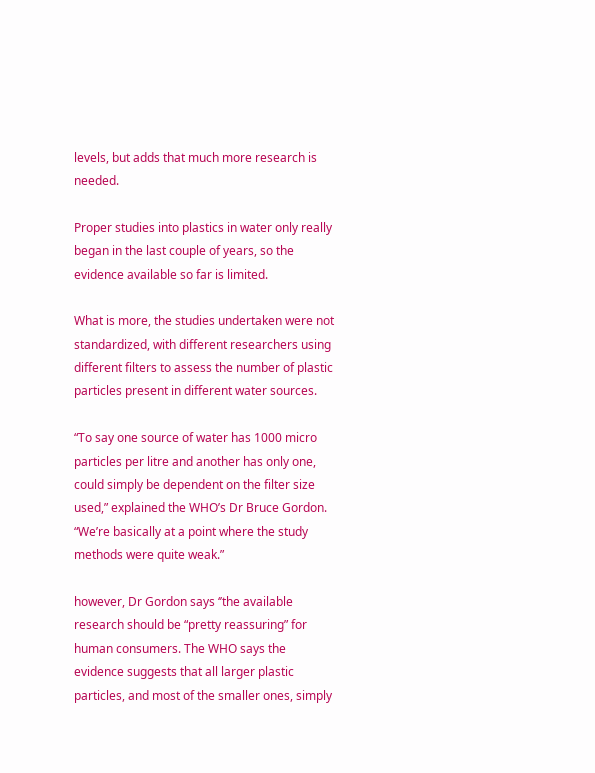levels, but adds that much more research is needed.

Proper studies into plastics in water only really began in the last couple of years, so the evidence available so far is limited.

What is more, the studies undertaken were not standardized, with different researchers using different filters to assess the number of plastic particles present in different water sources.

“To say one source of water has 1000 micro particles per litre and another has only one, could simply be dependent on the filter size used,” explained the WHO’s Dr Bruce Gordon. “We’re basically at a point where the study methods were quite weak.”

however, Dr Gordon says ‘’the available research should be “pretty reassuring” for human consumers. The WHO says the evidence suggests that all larger plastic particles, and most of the smaller ones, simply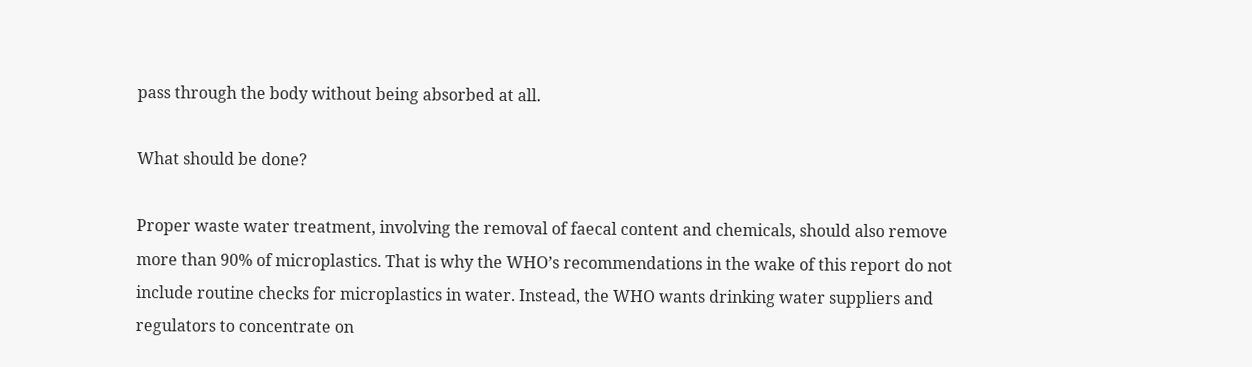pass through the body without being absorbed at all.

What should be done?

Proper waste water treatment, involving the removal of faecal content and chemicals, should also remove more than 90% of microplastics. That is why the WHO’s recommendations in the wake of this report do not include routine checks for microplastics in water. Instead, the WHO wants drinking water suppliers and regulators to concentrate on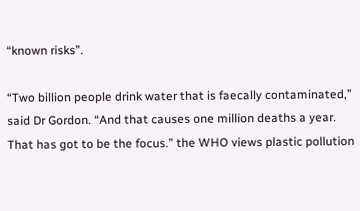“known risks”.

“Two billion people drink water that is faecally contaminated,” said Dr Gordon. “And that causes one million deaths a year. That has got to be the focus.” the WHO views plastic pollution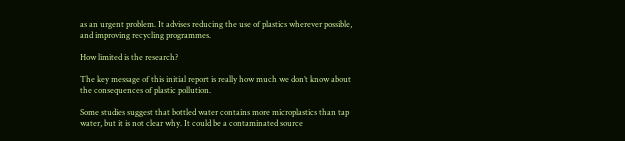as an urgent problem. It advises reducing the use of plastics wherever possible, and improving recycling programmes.

How limited is the research?

The key message of this initial report is really how much we don’t know about the consequences of plastic pollution.

Some studies suggest that bottled water contains more microplastics than tap water, but it is not clear why. It could be a contaminated source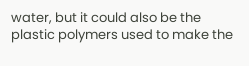water, but it could also be the plastic polymers used to make the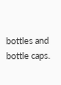bottles and bottle caps.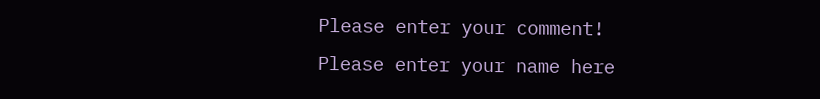Please enter your comment!
Please enter your name here